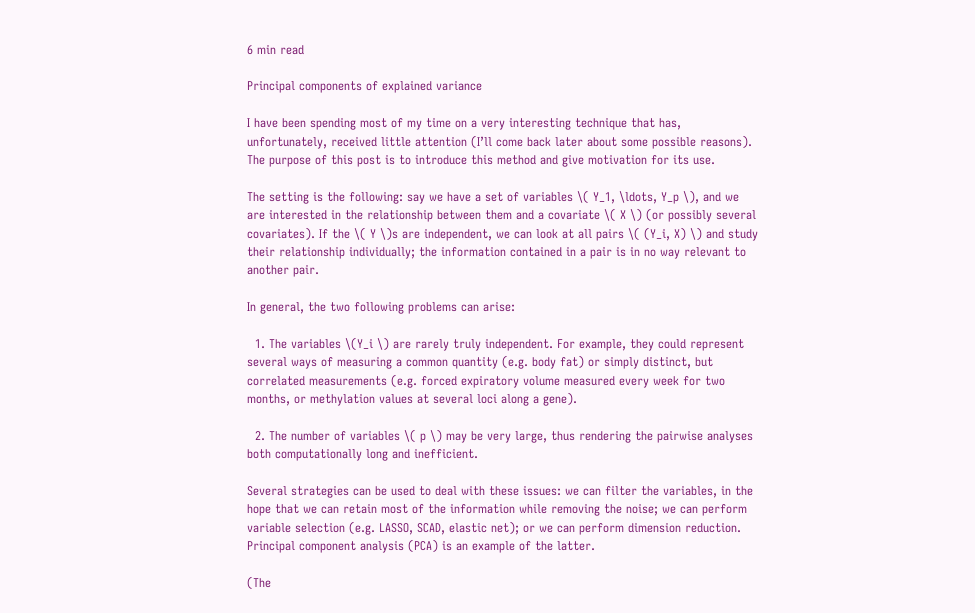6 min read

Principal components of explained variance

I have been spending most of my time on a very interesting technique that has, unfortunately, received little attention (I’ll come back later about some possible reasons). The purpose of this post is to introduce this method and give motivation for its use.

The setting is the following: say we have a set of variables \( Y_1, \ldots, Y_p \), and we are interested in the relationship between them and a covariate \( X \) (or possibly several covariates). If the \( Y \)s are independent, we can look at all pairs \( (Y_i, X) \) and study their relationship individually; the information contained in a pair is in no way relevant to another pair.

In general, the two following problems can arise:

  1. The variables \(Y_i \) are rarely truly independent. For example, they could represent several ways of measuring a common quantity (e.g. body fat) or simply distinct, but correlated measurements (e.g. forced expiratory volume measured every week for two months, or methylation values at several loci along a gene).

  2. The number of variables \( p \) may be very large, thus rendering the pairwise analyses both computationally long and inefficient.

Several strategies can be used to deal with these issues: we can filter the variables, in the hope that we can retain most of the information while removing the noise; we can perform variable selection (e.g. LASSO, SCAD, elastic net); or we can perform dimension reduction. Principal component analysis (PCA) is an example of the latter.

(The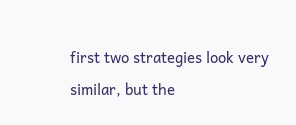first two strategies look very similar, but the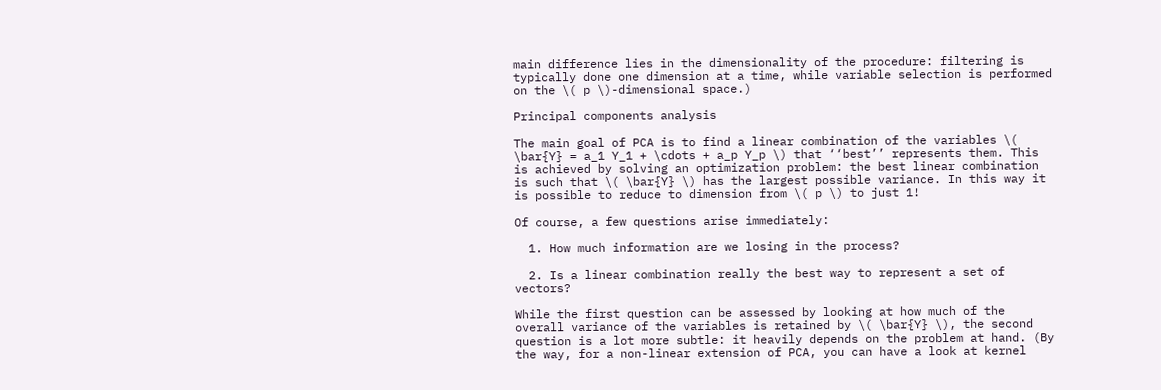main difference lies in the dimensionality of the procedure: filtering is typically done one dimension at a time, while variable selection is performed on the \( p \)-dimensional space.)

Principal components analysis

The main goal of PCA is to find a linear combination of the variables \( \bar{Y} = a_1 Y_1 + \cdots + a_p Y_p \) that ‘‘best’’ represents them. This is achieved by solving an optimization problem: the best linear combination is such that \( \bar{Y} \) has the largest possible variance. In this way it is possible to reduce to dimension from \( p \) to just 1!

Of course, a few questions arise immediately:

  1. How much information are we losing in the process?

  2. Is a linear combination really the best way to represent a set of vectors?

While the first question can be assessed by looking at how much of the overall variance of the variables is retained by \( \bar{Y} \), the second question is a lot more subtle: it heavily depends on the problem at hand. (By the way, for a non-linear extension of PCA, you can have a look at kernel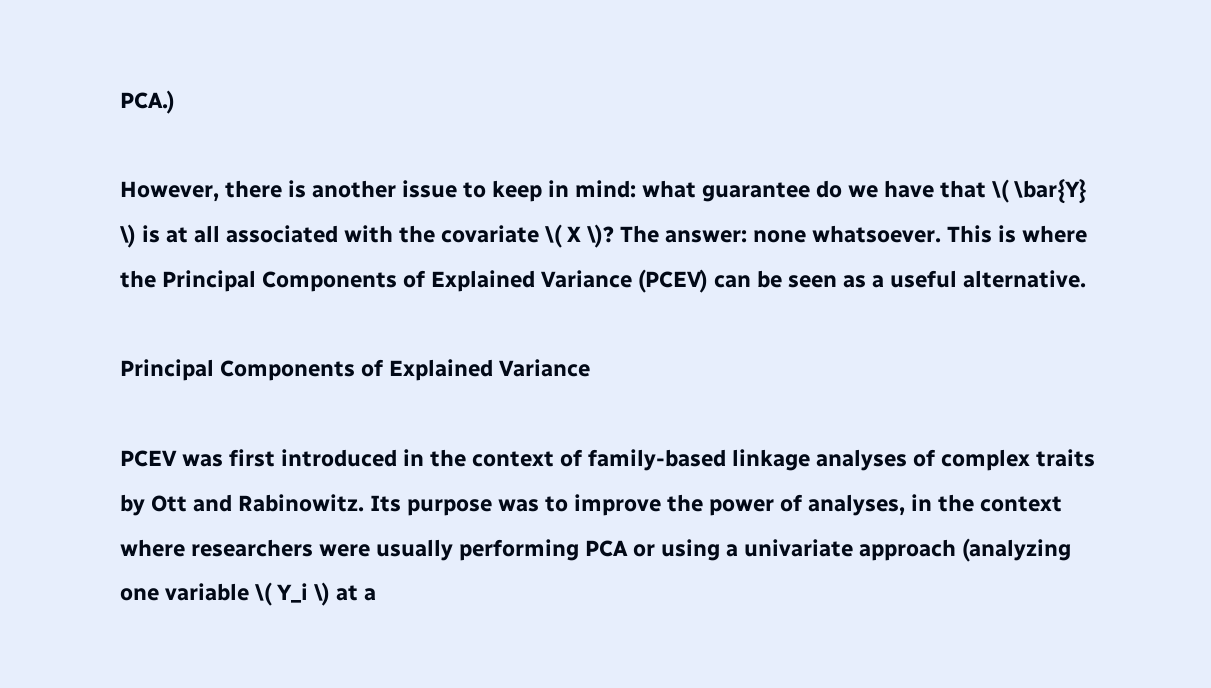PCA.)

However, there is another issue to keep in mind: what guarantee do we have that \( \bar{Y} \) is at all associated with the covariate \( X \)? The answer: none whatsoever. This is where the Principal Components of Explained Variance (PCEV) can be seen as a useful alternative.

Principal Components of Explained Variance

PCEV was first introduced in the context of family-based linkage analyses of complex traits by Ott and Rabinowitz. Its purpose was to improve the power of analyses, in the context where researchers were usually performing PCA or using a univariate approach (analyzing one variable \( Y_i \) at a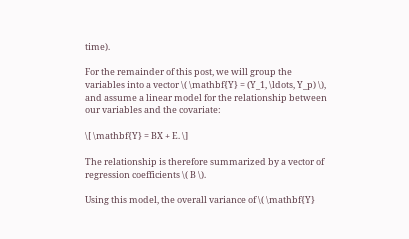time).

For the remainder of this post, we will group the variables into a vector \( \mathbf{Y} = (Y_1, \ldots, Y_p) \), and assume a linear model for the relationship between our variables and the covariate:

\[ \mathbf{Y} = BX + E. \]

The relationship is therefore summarized by a vector of regression coefficients \( B \).

Using this model, the overall variance of \( \mathbf{Y}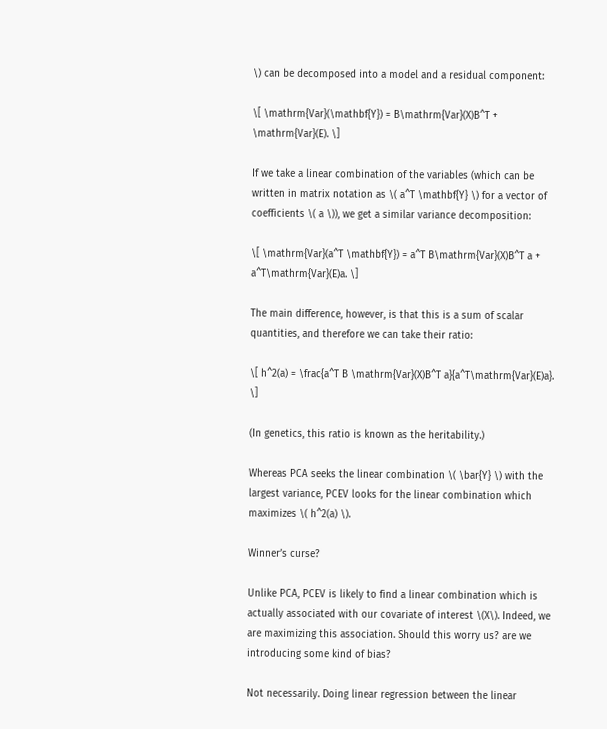\) can be decomposed into a model and a residual component:

\[ \mathrm{Var}(\mathbf{Y}) = B\mathrm{Var}(X)B^T + \mathrm{Var}(E). \]

If we take a linear combination of the variables (which can be written in matrix notation as \( a^T \mathbf{Y} \) for a vector of coefficients \( a \)), we get a similar variance decomposition:

\[ \mathrm{Var}(a^T \mathbf{Y}) = a^T B\mathrm{Var}(X)B^T a + a^T\mathrm{Var}(E)a. \]

The main difference, however, is that this is a sum of scalar quantities, and therefore we can take their ratio:

\[ h^2(a) = \frac{a^T B \mathrm{Var}(X)B^T a}{a^T\mathrm{Var}(E)a}. \]

(In genetics, this ratio is known as the heritability.)

Whereas PCA seeks the linear combination \( \bar{Y} \) with the largest variance, PCEV looks for the linear combination which maximizes \( h^2(a) \).

Winner’s curse?

Unlike PCA, PCEV is likely to find a linear combination which is actually associated with our covariate of interest \(X\). Indeed, we are maximizing this association. Should this worry us? are we introducing some kind of bias?

Not necessarily. Doing linear regression between the linear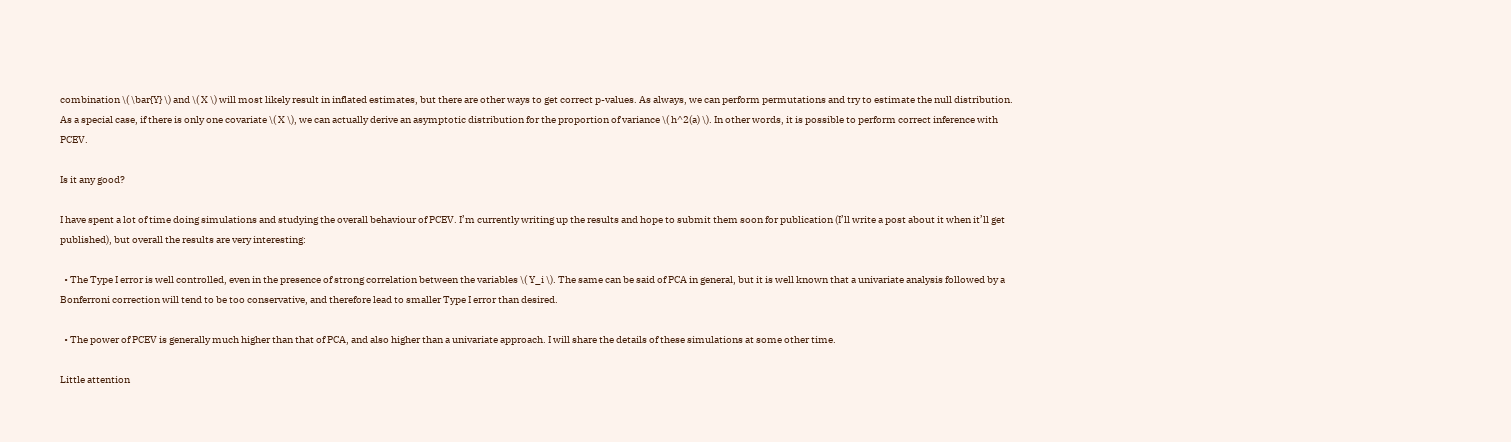combination \( \bar{Y} \) and \( X \) will most likely result in inflated estimates, but there are other ways to get correct p-values. As always, we can perform permutations and try to estimate the null distribution. As a special case, if there is only one covariate \( X \), we can actually derive an asymptotic distribution for the proportion of variance \( h^2(a) \). In other words, it is possible to perform correct inference with PCEV.

Is it any good?

I have spent a lot of time doing simulations and studying the overall behaviour of PCEV. I’m currently writing up the results and hope to submit them soon for publication (I’ll write a post about it when it’ll get published), but overall the results are very interesting:

  • The Type I error is well controlled, even in the presence of strong correlation between the variables \( Y_i \). The same can be said of PCA in general, but it is well known that a univariate analysis followed by a Bonferroni correction will tend to be too conservative, and therefore lead to smaller Type I error than desired.

  • The power of PCEV is generally much higher than that of PCA, and also higher than a univariate approach. I will share the details of these simulations at some other time.

Little attention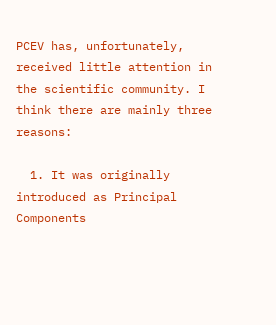PCEV has, unfortunately, received little attention in the scientific community. I think there are mainly three reasons:

  1. It was originally introduced as Principal Components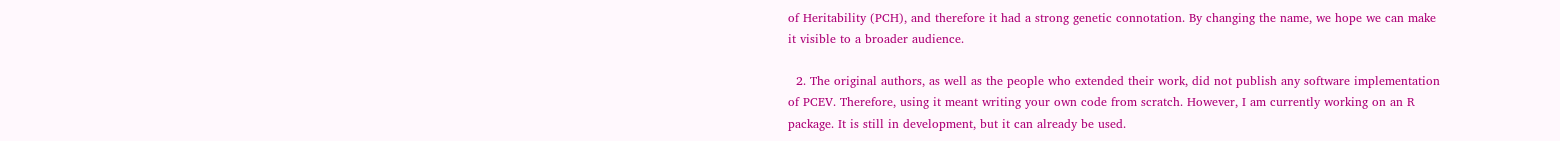of Heritability (PCH), and therefore it had a strong genetic connotation. By changing the name, we hope we can make it visible to a broader audience.

  2. The original authors, as well as the people who extended their work, did not publish any software implementation of PCEV. Therefore, using it meant writing your own code from scratch. However, I am currently working on an R package. It is still in development, but it can already be used.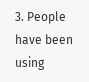3. People have been using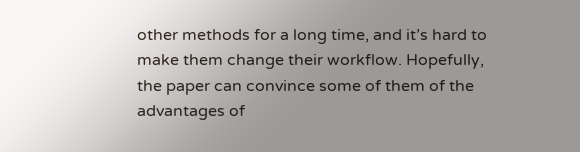other methods for a long time, and it’s hard to make them change their workflow. Hopefully, the paper can convince some of them of the advantages of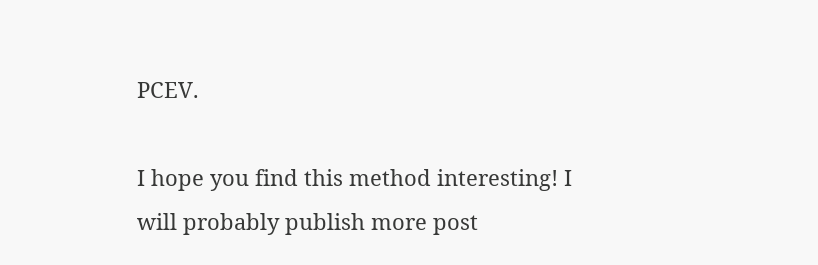PCEV.

I hope you find this method interesting! I will probably publish more post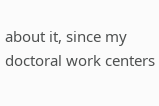about it, since my doctoral work centers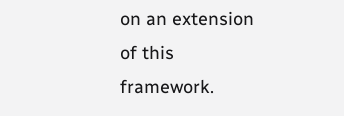on an extension of this framework.